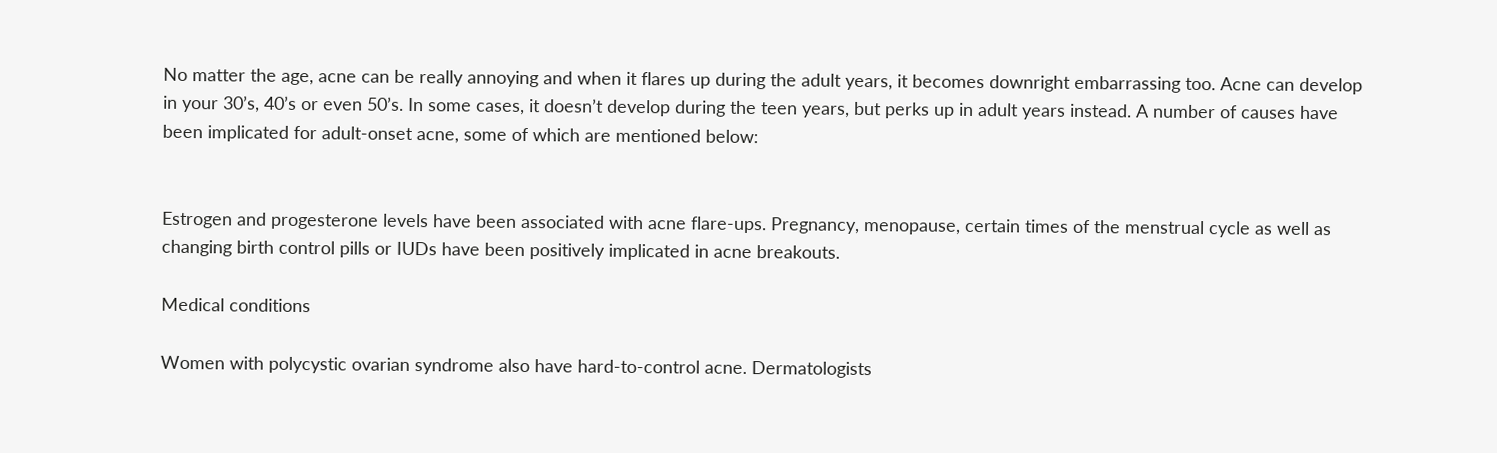No matter the age, acne can be really annoying and when it flares up during the adult years, it becomes downright embarrassing too. Acne can develop in your 30’s, 40’s or even 50’s. In some cases, it doesn’t develop during the teen years, but perks up in adult years instead. A number of causes have been implicated for adult-onset acne, some of which are mentioned below:


Estrogen and progesterone levels have been associated with acne flare-ups. Pregnancy, menopause, certain times of the menstrual cycle as well as changing birth control pills or IUDs have been positively implicated in acne breakouts.

Medical conditions

Women with polycystic ovarian syndrome also have hard-to-control acne. Dermatologists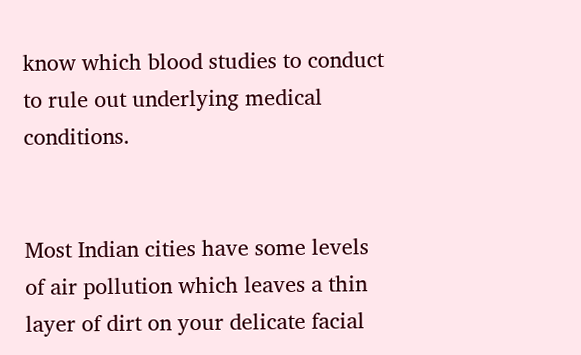know which blood studies to conduct to rule out underlying medical conditions.


Most Indian cities have some levels of air pollution which leaves a thin layer of dirt on your delicate facial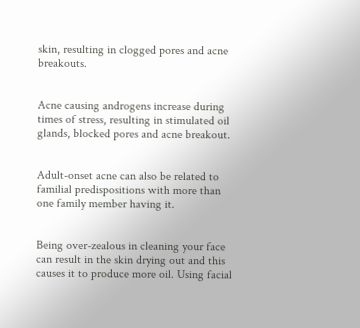skin, resulting in clogged pores and acne breakouts.


Acne causing androgens increase during times of stress, resulting in stimulated oil glands, blocked pores and acne breakout.


Adult-onset acne can also be related to familial predispositions with more than one family member having it.


Being over-zealous in cleaning your face can result in the skin drying out and this causes it to produce more oil. Using facial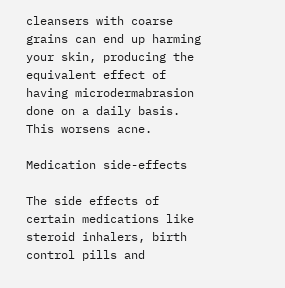cleansers with coarse grains can end up harming your skin, producing the equivalent effect of having microdermabrasion done on a daily basis. This worsens acne.

Medication side-effects

The side effects of certain medications like steroid inhalers, birth control pills and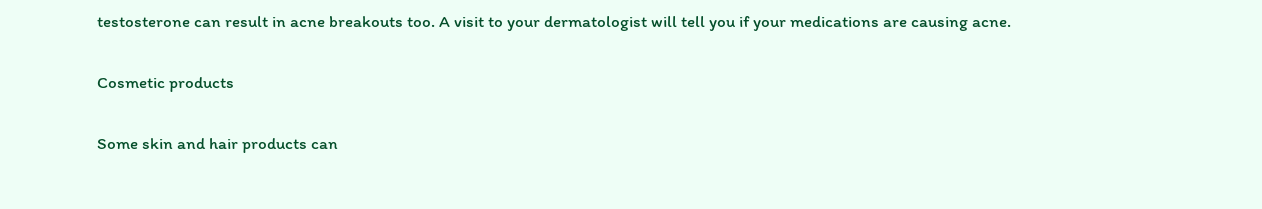testosterone can result in acne breakouts too. A visit to your dermatologist will tell you if your medications are causing acne.

Cosmetic products

Some skin and hair products can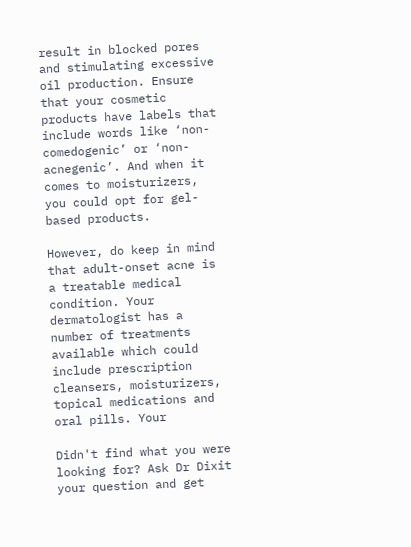result in blocked pores and stimulating excessive oil production. Ensure that your cosmetic products have labels that include words like ‘non-comedogenic’ or ‘non-acnegenic’. And when it comes to moisturizers, you could opt for gel-based products.

However, do keep in mind that adult-onset acne is a treatable medical condition. Your dermatologist has a number of treatments available which could include prescription cleansers, moisturizers, topical medications and oral pills. Your

Didn't find what you were looking for? Ask Dr Dixit your question and get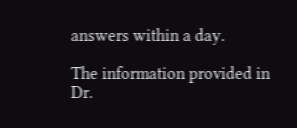answers within a day.

The information provided in Dr.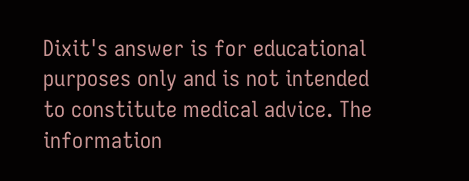Dixit's answer is for educational purposes only and is not intended to constitute medical advice. The information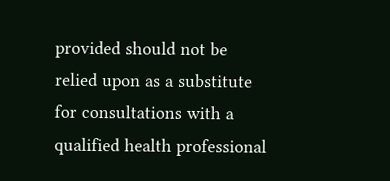provided should not be relied upon as a substitute for consultations with a qualified health professional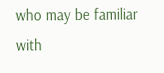who may be familiar with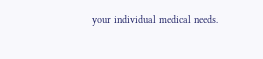your individual medical needs.